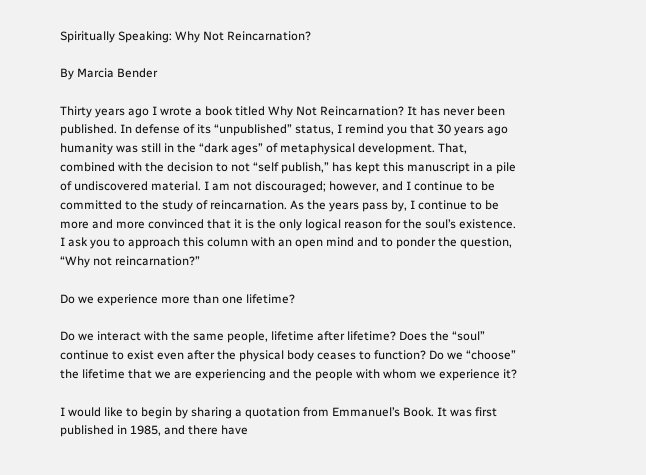Spiritually Speaking: Why Not Reincarnation?

By Marcia Bender

Thirty years ago I wrote a book titled Why Not Reincarnation? It has never been published. In defense of its “unpublished” status, I remind you that 30 years ago humanity was still in the “dark ages” of metaphysical development. That, combined with the decision to not “self publish,” has kept this manuscript in a pile of undiscovered material. I am not discouraged; however, and I continue to be committed to the study of reincarnation. As the years pass by, I continue to be more and more convinced that it is the only logical reason for the soul’s existence. I ask you to approach this column with an open mind and to ponder the question, “Why not reincarnation?”

Do we experience more than one lifetime?

Do we interact with the same people, lifetime after lifetime? Does the “soul” continue to exist even after the physical body ceases to function? Do we “choose” the lifetime that we are experiencing and the people with whom we experience it?

I would like to begin by sharing a quotation from Emmanuel’s Book. It was first published in 1985, and there have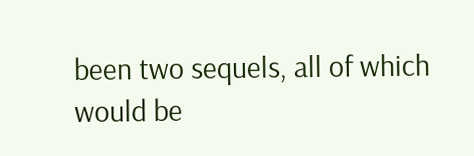been two sequels, all of which would be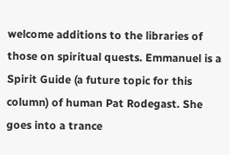welcome additions to the libraries of those on spiritual quests. Emmanuel is a Spirit Guide (a future topic for this column) of human Pat Rodegast. She goes into a trance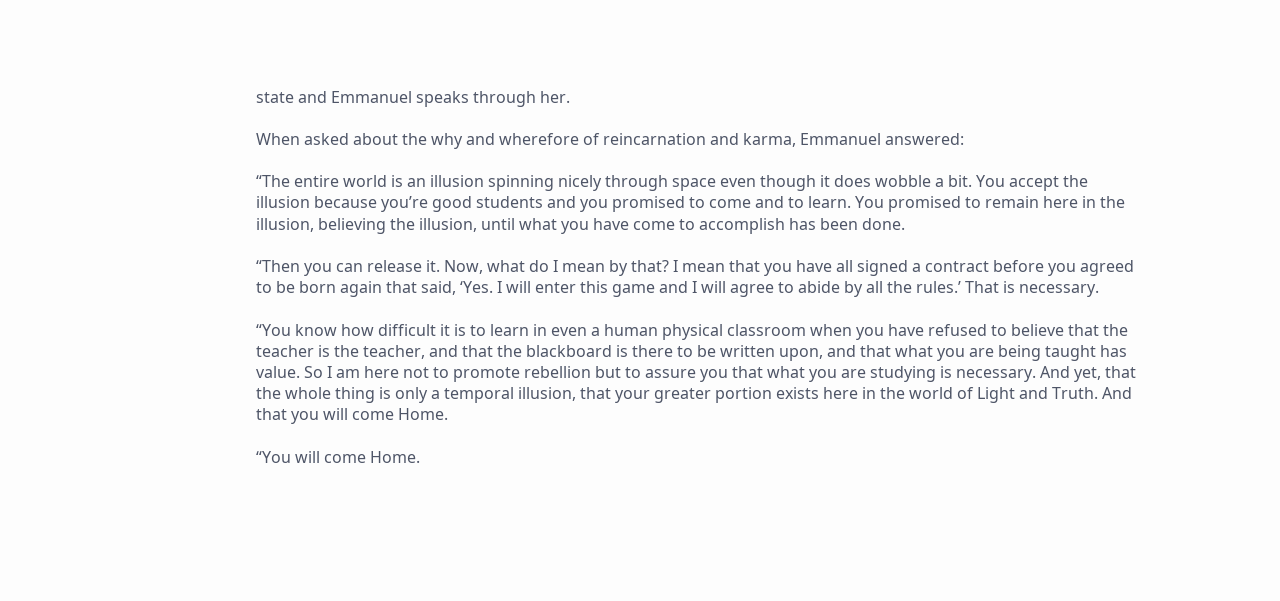state and Emmanuel speaks through her.

When asked about the why and wherefore of reincarnation and karma, Emmanuel answered:

“The entire world is an illusion spinning nicely through space even though it does wobble a bit. You accept the illusion because you’re good students and you promised to come and to learn. You promised to remain here in the illusion, believing the illusion, until what you have come to accomplish has been done.

“Then you can release it. Now, what do I mean by that? I mean that you have all signed a contract before you agreed to be born again that said, ‘Yes. I will enter this game and I will agree to abide by all the rules.’ That is necessary.

“You know how difficult it is to learn in even a human physical classroom when you have refused to believe that the teacher is the teacher, and that the blackboard is there to be written upon, and that what you are being taught has value. So I am here not to promote rebellion but to assure you that what you are studying is necessary. And yet, that the whole thing is only a temporal illusion, that your greater portion exists here in the world of Light and Truth. And that you will come Home.

“You will come Home.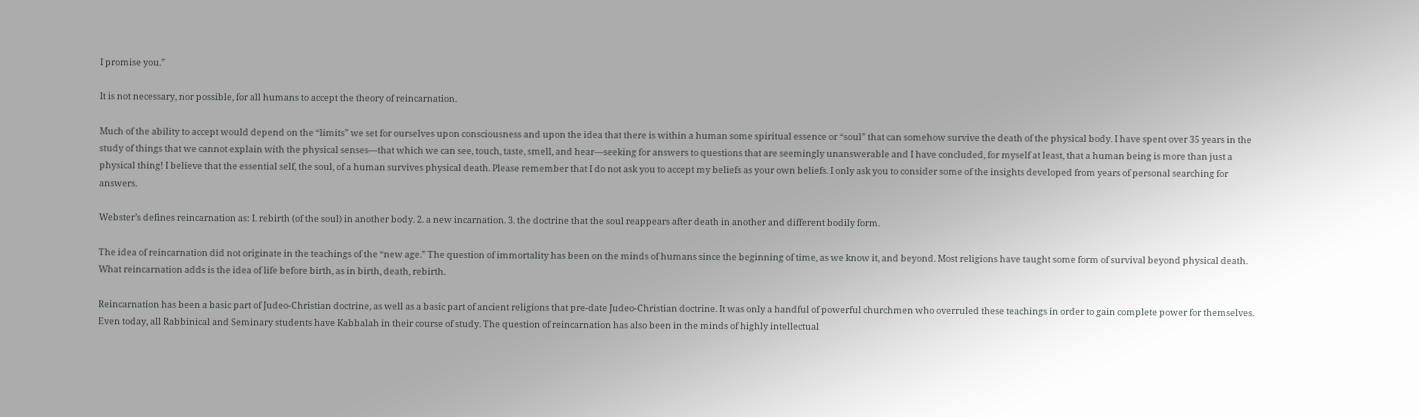I promise you.”

It is not necessary, nor possible, for all humans to accept the theory of reincarnation.

Much of the ability to accept would depend on the “limits” we set for ourselves upon consciousness and upon the idea that there is within a human some spiritual essence or “soul” that can somehow survive the death of the physical body. I have spent over 35 years in the study of things that we cannot explain with the physical senses—that which we can see, touch, taste, smell, and hear—seeking for answers to questions that are seemingly unanswerable and I have concluded, for myself at least, that a human being is more than just a physical thing! I believe that the essential self, the soul, of a human survives physical death. Please remember that I do not ask you to accept my beliefs as your own beliefs. I only ask you to consider some of the insights developed from years of personal searching for answers.

Webster’s defines reincarnation as: I. rebirth (of the soul) in another body. 2. a new incarnation. 3. the doctrine that the soul reappears after death in another and different bodily form.

The idea of reincarnation did not originate in the teachings of the “new age.” The question of immortality has been on the minds of humans since the beginning of time, as we know it, and beyond. Most religions have taught some form of survival beyond physical death. What reincarnation adds is the idea of life before birth, as in birth, death, rebirth.

Reincarnation has been a basic part of Judeo-Christian doctrine, as well as a basic part of ancient religions that pre-date Judeo-Christian doctrine. It was only a handful of powerful churchmen who overruled these teachings in order to gain complete power for themselves. Even today, all Rabbinical and Seminary students have Kabbalah in their course of study. The question of reincarnation has also been in the minds of highly intellectual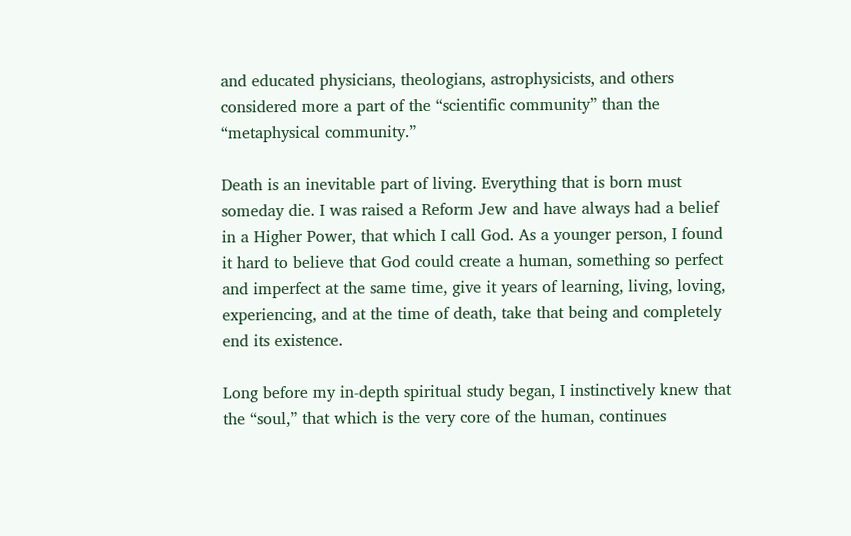and educated physicians, theologians, astrophysicists, and others considered more a part of the “scientific community” than the “metaphysical community.”

Death is an inevitable part of living. Everything that is born must someday die. I was raised a Reform Jew and have always had a belief in a Higher Power, that which I call God. As a younger person, I found it hard to believe that God could create a human, something so perfect and imperfect at the same time, give it years of learning, living, loving, experiencing, and at the time of death, take that being and completely end its existence.

Long before my in-depth spiritual study began, I instinctively knew that the “soul,” that which is the very core of the human, continues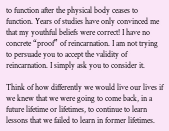to function after the physical body ceases to function. Years of studies have only convinced me that my youthful beliefs were correct! I have no concrete “proof” of reincarnation. I am not trying to persuade you to accept the validity of reincarnation. I simply ask you to consider it.

Think of how differently we would live our lives if we knew that we were going to come back, in a future lifetime or lifetimes, to continue to learn lessons that we failed to learn in former lifetimes.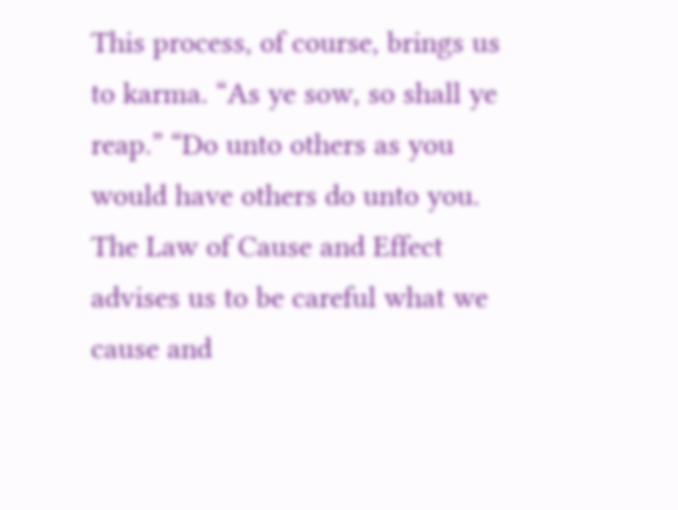This process, of course, brings us to karma. “As ye sow, so shall ye reap.” “Do unto others as you would have others do unto you. The Law of Cause and Effect advises us to be careful what we cause and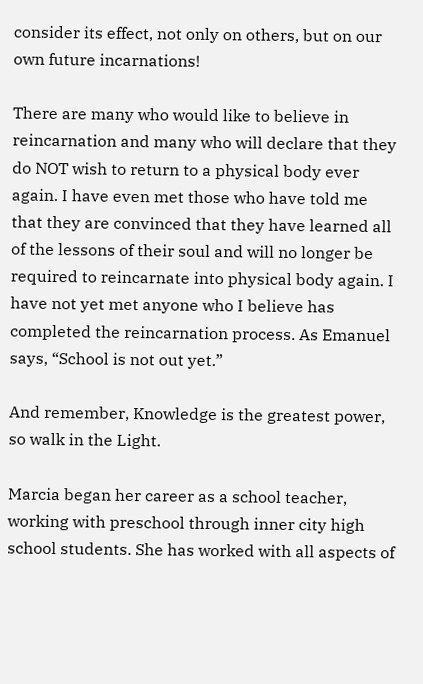consider its effect, not only on others, but on our own future incarnations!

There are many who would like to believe in reincarnation and many who will declare that they do NOT wish to return to a physical body ever again. I have even met those who have told me that they are convinced that they have learned all of the lessons of their soul and will no longer be required to reincarnate into physical body again. I have not yet met anyone who I believe has completed the reincarnation process. As Emanuel says, “School is not out yet.”

And remember, Knowledge is the greatest power, so walk in the Light.

Marcia began her career as a school teacher, working with preschool through inner city high school students. She has worked with all aspects of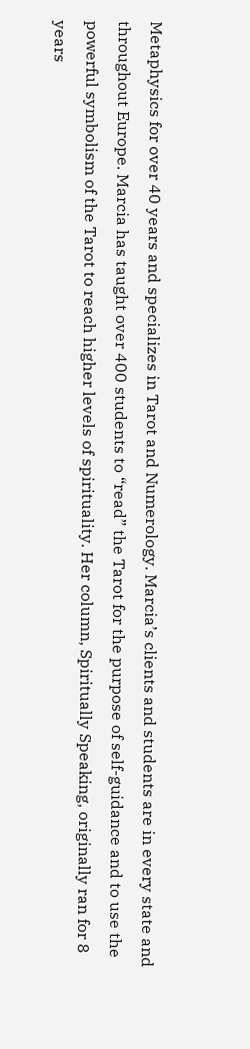Metaphysics for over 40 years and specializes in Tarot and Numerology. Marcia’s clients and students are in every state and throughout Europe. Marcia has taught over 400 students to “read” the Tarot for the purpose of self-guidance and to use the powerful symbolism of the Tarot to reach higher levels of spirituality. Her column, Spiritually Speaking, originally ran for 8 years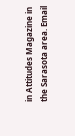in Attitudes Magazine in the Sarasota area. Email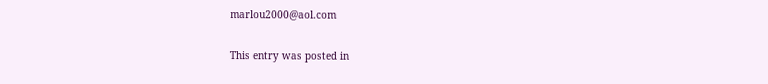marlou2000@aol.com

This entry was posted in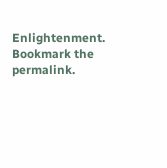Enlightenment. Bookmark the permalink.